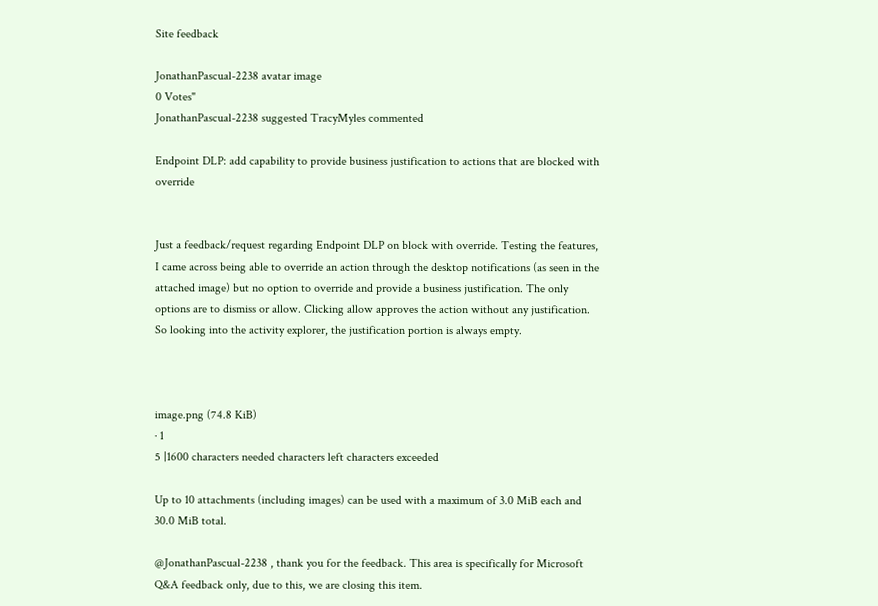Site feedback

JonathanPascual-2238 avatar image
0 Votes"
JonathanPascual-2238 suggested TracyMyles commented

Endpoint DLP: add capability to provide business justification to actions that are blocked with override


Just a feedback/request regarding Endpoint DLP on block with override. Testing the features, I came across being able to override an action through the desktop notifications (as seen in the attached image) but no option to override and provide a business justification. The only options are to dismiss or allow. Clicking allow approves the action without any justification. So looking into the activity explorer, the justification portion is always empty.



image.png (74.8 KiB)
· 1
5 |1600 characters needed characters left characters exceeded

Up to 10 attachments (including images) can be used with a maximum of 3.0 MiB each and 30.0 MiB total.

@JonathanPascual-2238 , thank you for the feedback. This area is specifically for Microsoft Q&A feedback only, due to this, we are closing this item.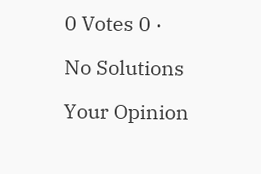0 Votes 0 ·

No Solutions

Your Opinion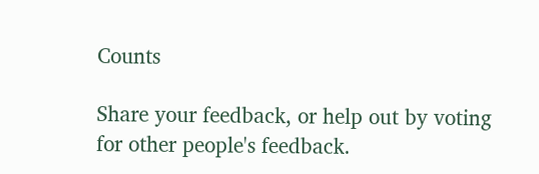Counts

Share your feedback, or help out by voting for other people's feedback.